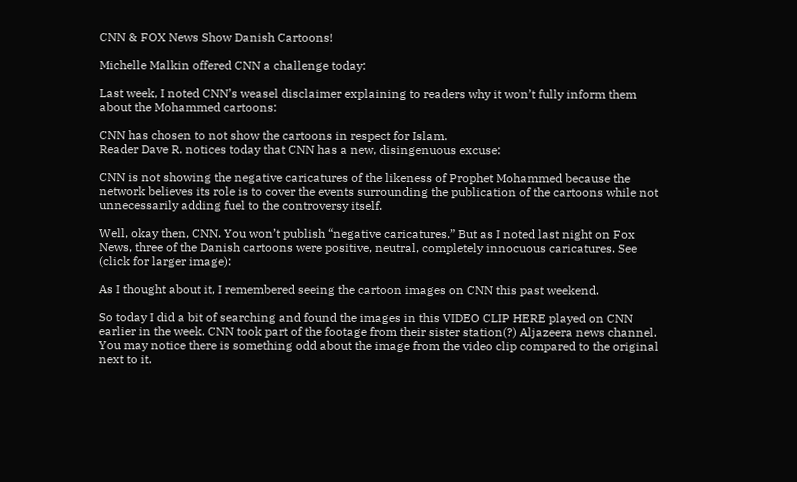CNN & FOX News Show Danish Cartoons!

Michelle Malkin offered CNN a challenge today:

Last week, I noted CNN’s weasel disclaimer explaining to readers why it won’t fully inform them about the Mohammed cartoons:

CNN has chosen to not show the cartoons in respect for Islam.
Reader Dave R. notices today that CNN has a new, disingenuous excuse:

CNN is not showing the negative caricatures of the likeness of Prophet Mohammed because the network believes its role is to cover the events surrounding the publication of the cartoons while not unnecessarily adding fuel to the controversy itself.

Well, okay then, CNN. You won’t publish “negative caricatures.” But as I noted last night on Fox News, three of the Danish cartoons were positive, neutral, completely innocuous caricatures. See (click for larger image):

As I thought about it, I remembered seeing the cartoon images on CNN this past weekend.

So today I did a bit of searching and found the images in this VIDEO CLIP HERE played on CNN earlier in the week. CNN took part of the footage from their sister station(?) Aljazeera news channel. You may notice there is something odd about the image from the video clip compared to the original next to it.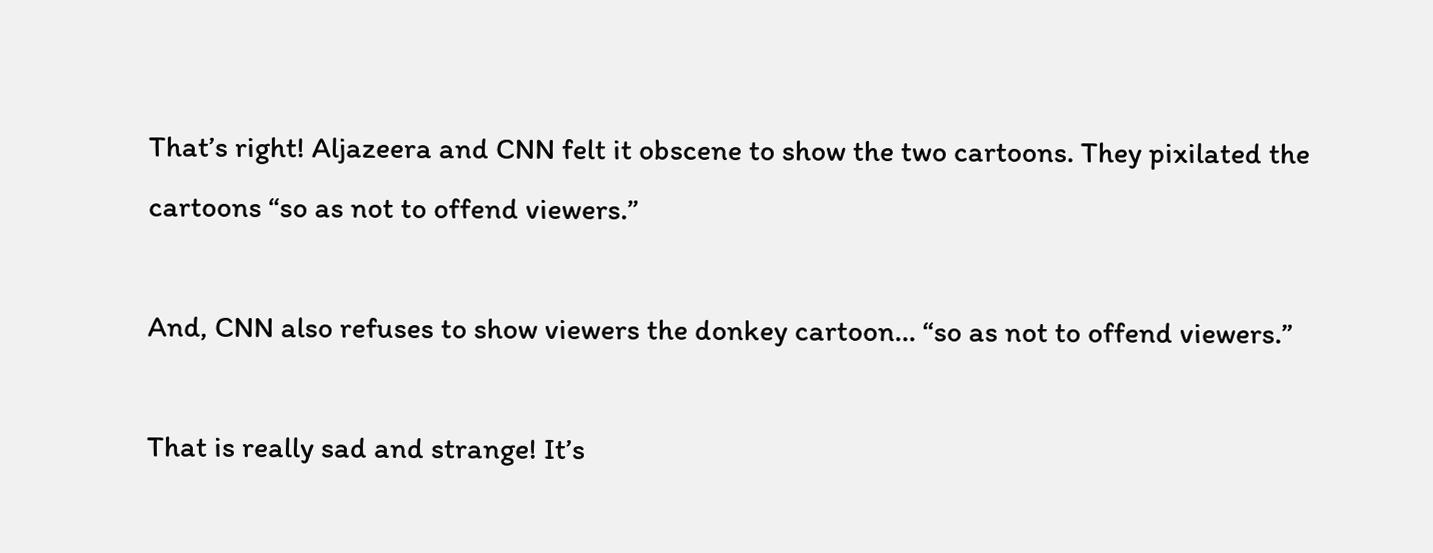That’s right! Aljazeera and CNN felt it obscene to show the two cartoons. They pixilated the cartoons “so as not to offend viewers.”

And, CNN also refuses to show viewers the donkey cartoon… “so as not to offend viewers.”

That is really sad and strange! It’s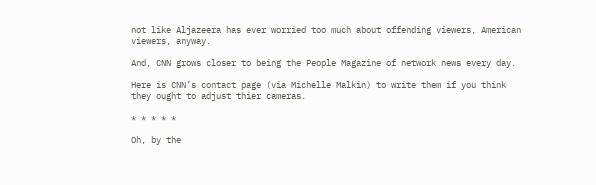not like Aljazeera has ever worried too much about offending viewers, American viewers, anyway.

And, CNN grows closer to being the People Magazine of network news every day.

Here is CNN’s contact page (via Michelle Malkin) to write them if you think they ought to adjust thier cameras.

* * * * *

Oh, by the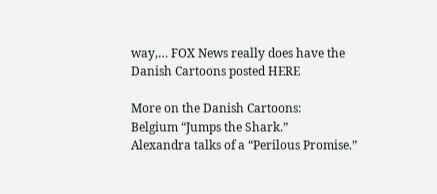way,… FOX News really does have the Danish Cartoons posted HERE

More on the Danish Cartoons:
Belgium “Jumps the Shark.”
Alexandra talks of a “Perilous Promise.”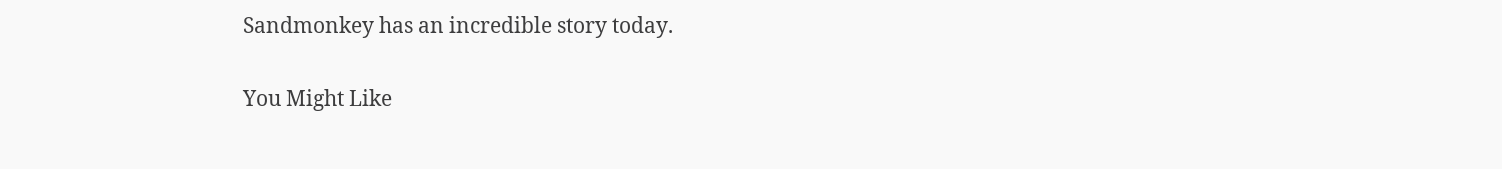Sandmonkey has an incredible story today.

You Might Like